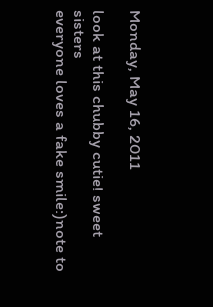Monday, May 16, 2011

look at this chubby cutie! sweet sisters
everyone loves a fake smile:)note to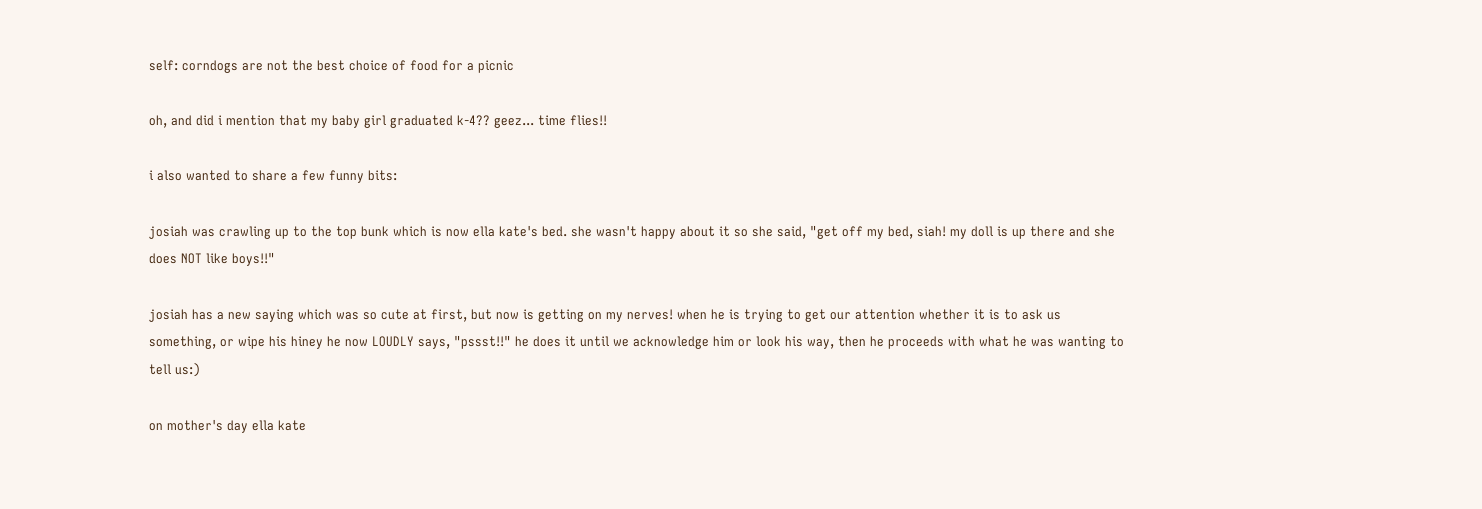self: corndogs are not the best choice of food for a picnic

oh, and did i mention that my baby girl graduated k-4?? geez... time flies!!

i also wanted to share a few funny bits:

josiah was crawling up to the top bunk which is now ella kate's bed. she wasn't happy about it so she said, "get off my bed, siah! my doll is up there and she does NOT like boys!!"

josiah has a new saying which was so cute at first, but now is getting on my nerves! when he is trying to get our attention whether it is to ask us something, or wipe his hiney he now LOUDLY says, "pssst!!" he does it until we acknowledge him or look his way, then he proceeds with what he was wanting to tell us:)

on mother's day ella kate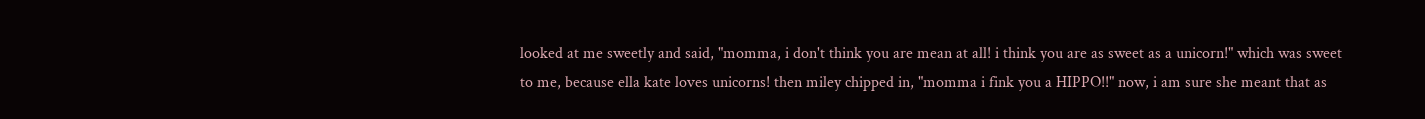looked at me sweetly and said, "momma, i don't think you are mean at all! i think you are as sweet as a unicorn!" which was sweet to me, because ella kate loves unicorns! then miley chipped in, "momma i fink you a HIPPO!!" now, i am sure she meant that as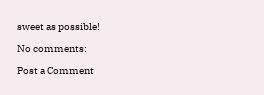sweet as possible!

No comments:

Post a Comment